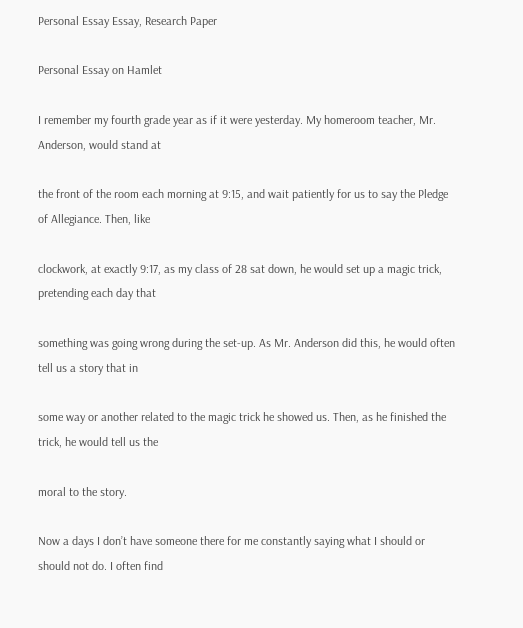Personal Essay Essay, Research Paper

Personal Essay on Hamlet

I remember my fourth grade year as if it were yesterday. My homeroom teacher, Mr. Anderson, would stand at

the front of the room each morning at 9:15, and wait patiently for us to say the Pledge of Allegiance. Then, like

clockwork, at exactly 9:17, as my class of 28 sat down, he would set up a magic trick, pretending each day that

something was going wrong during the set-up. As Mr. Anderson did this, he would often tell us a story that in

some way or another related to the magic trick he showed us. Then, as he finished the trick, he would tell us the

moral to the story.

Now a days I don’t have someone there for me constantly saying what I should or should not do. I often find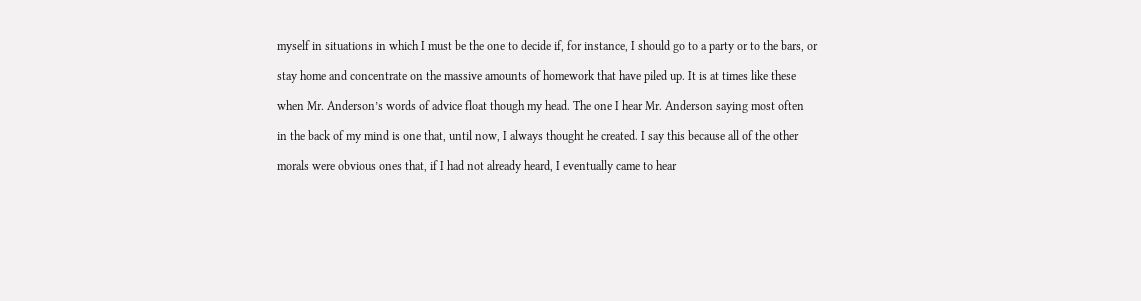myself in situations in which I must be the one to decide if, for instance, I should go to a party or to the bars, or

stay home and concentrate on the massive amounts of homework that have piled up. It is at times like these

when Mr. Anderson’s words of advice float though my head. The one I hear Mr. Anderson saying most often

in the back of my mind is one that, until now, I always thought he created. I say this because all of the other

morals were obvious ones that, if I had not already heard, I eventually came to hear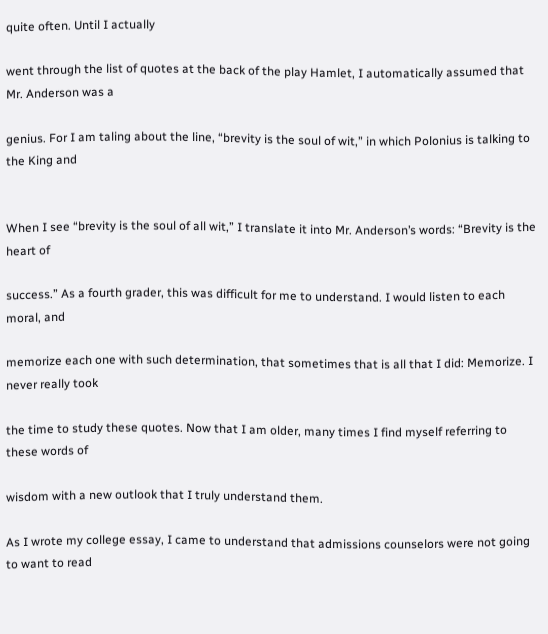quite often. Until I actually

went through the list of quotes at the back of the play Hamlet, I automatically assumed that Mr. Anderson was a

genius. For I am taling about the line, “brevity is the soul of wit,” in which Polonius is talking to the King and


When I see “brevity is the soul of all wit,” I translate it into Mr. Anderson’s words: “Brevity is the heart of

success.” As a fourth grader, this was difficult for me to understand. I would listen to each moral, and

memorize each one with such determination, that sometimes that is all that I did: Memorize. I never really took

the time to study these quotes. Now that I am older, many times I find myself referring to these words of

wisdom with a new outlook that I truly understand them.

As I wrote my college essay, I came to understand that admissions counselors were not going to want to read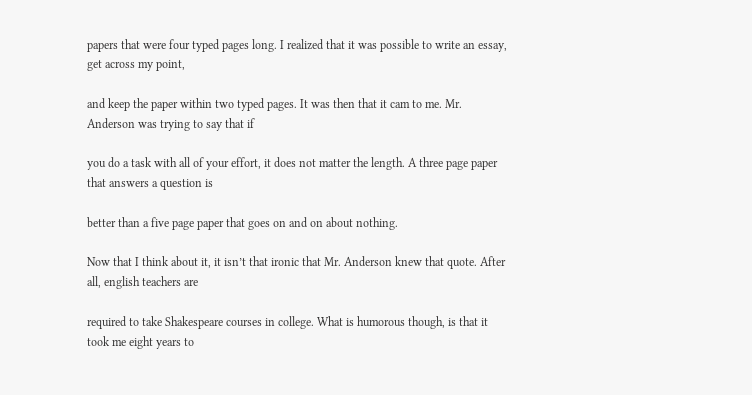papers that were four typed pages long. I realized that it was possible to write an essay, get across my point,

and keep the paper within two typed pages. It was then that it cam to me. Mr. Anderson was trying to say that if

you do a task with all of your effort, it does not matter the length. A three page paper that answers a question is

better than a five page paper that goes on and on about nothing.

Now that I think about it, it isn’t that ironic that Mr. Anderson knew that quote. After all, english teachers are

required to take Shakespeare courses in college. What is humorous though, is that it took me eight years to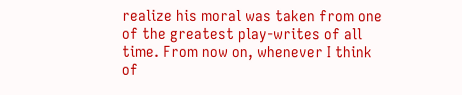realize his moral was taken from one of the greatest play-writes of all time. From now on, whenever I think of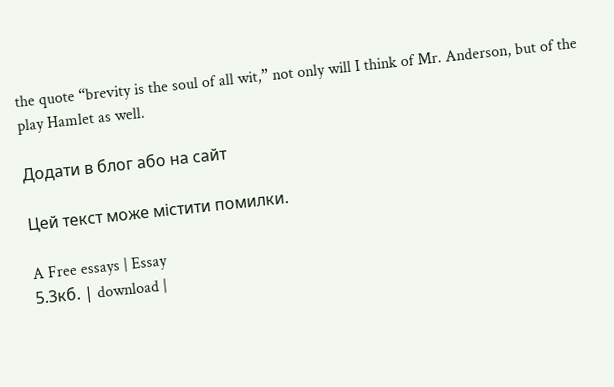the quote “brevity is the soul of all wit,” not only will I think of Mr. Anderson, but of the play Hamlet as well.

Додати в блог або на сайт

Цей текст може містити помилки.

A Free essays | Essay
5.3кб. | download |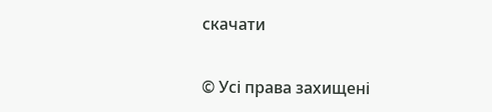скачати

© Усі права захищені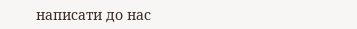написати до нас